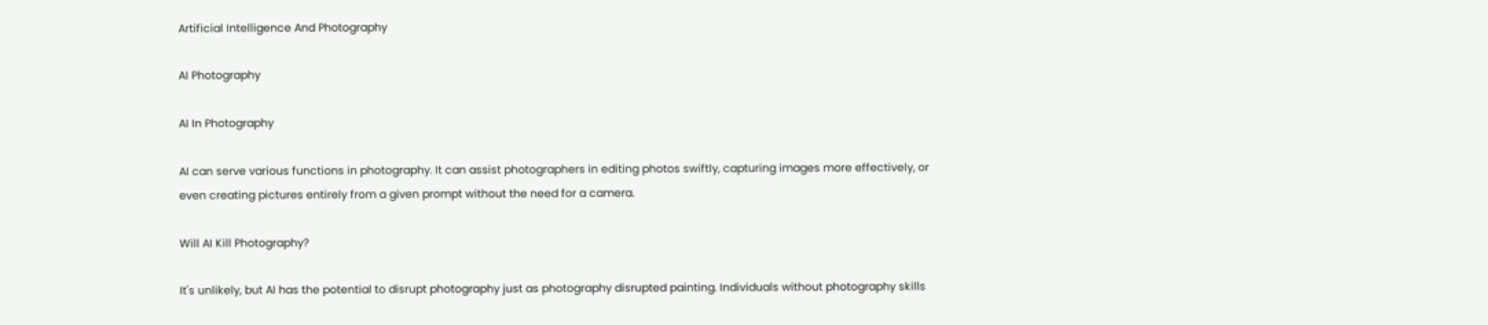Artificial Intelligence And Photography

AI Photography

AI In Photography

AI can serve various functions in photography. It can assist photographers in editing photos swiftly, capturing images more effectively, or even creating pictures entirely from a given prompt without the need for a camera.

Will AI Kill Photography?

It's unlikely, but AI has the potential to disrupt photography just as photography disrupted painting. Individuals without photography skills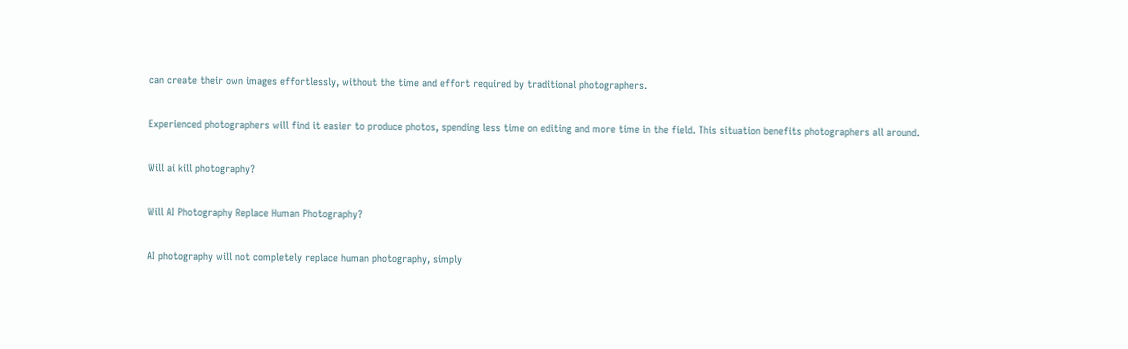can create their own images effortlessly, without the time and effort required by traditional photographers.

Experienced photographers will find it easier to produce photos, spending less time on editing and more time in the field. This situation benefits photographers all around.

Will ai kill photography?

Will AI Photography Replace Human Photography?

AI photography will not completely replace human photography, simply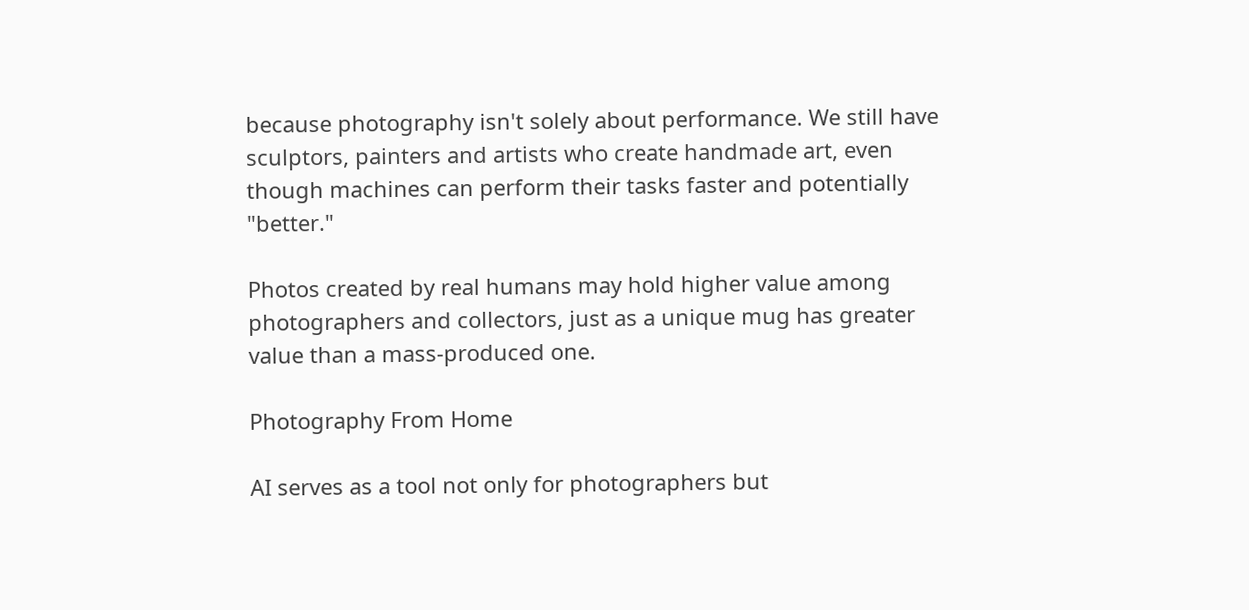because photography isn't solely about performance. We still have sculptors, painters and artists who create handmade art, even though machines can perform their tasks faster and potentially "better."

Photos created by real humans may hold higher value among photographers and collectors, just as a unique mug has greater value than a mass-produced one.

Photography From Home

AI serves as a tool not only for photographers but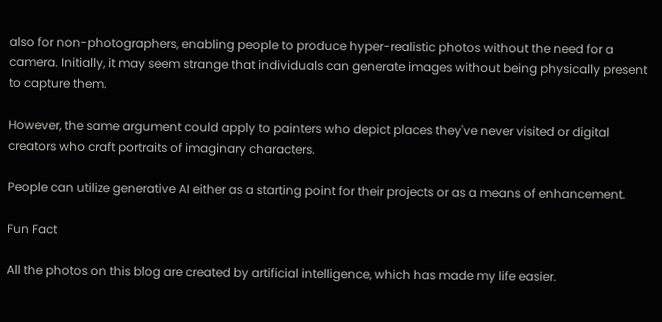also for non-photographers, enabling people to produce hyper-realistic photos without the need for a camera. Initially, it may seem strange that individuals can generate images without being physically present to capture them.

However, the same argument could apply to painters who depict places they've never visited or digital creators who craft portraits of imaginary characters.

People can utilize generative AI either as a starting point for their projects or as a means of enhancement.

Fun Fact

All the photos on this blog are created by artificial intelligence, which has made my life easier.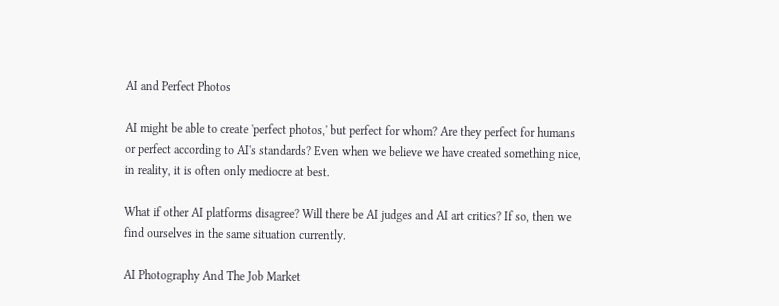AI and Perfect Photos

AI might be able to create 'perfect photos,' but perfect for whom? Are they perfect for humans or perfect according to AI's standards? Even when we believe we have created something nice, in reality, it is often only mediocre at best.

What if other AI platforms disagree? Will there be AI judges and AI art critics? If so, then we find ourselves in the same situation currently.

AI Photography And The Job Market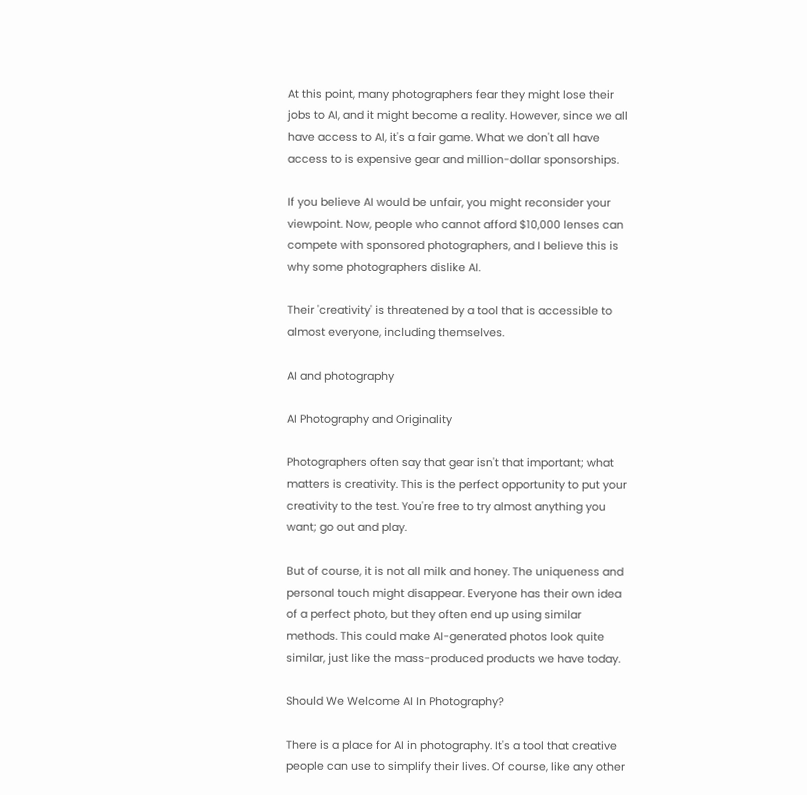At this point, many photographers fear they might lose their jobs to AI, and it might become a reality. However, since we all have access to AI, it's a fair game. What we don't all have access to is expensive gear and million-dollar sponsorships.

If you believe AI would be unfair, you might reconsider your viewpoint. Now, people who cannot afford $10,000 lenses can compete with sponsored photographers, and I believe this is why some photographers dislike AI.

Their 'creativity' is threatened by a tool that is accessible to almost everyone, including themselves.

AI and photography

AI Photography and Originality

Photographers often say that gear isn't that important; what matters is creativity. This is the perfect opportunity to put your creativity to the test. You're free to try almost anything you want; go out and play.

But of course, it is not all milk and honey. The uniqueness and personal touch might disappear. Everyone has their own idea of a perfect photo, but they often end up using similar methods. This could make AI-generated photos look quite similar, just like the mass-produced products we have today.

Should We Welcome AI In Photography?

There is a place for AI in photography. It's a tool that creative people can use to simplify their lives. Of course, like any other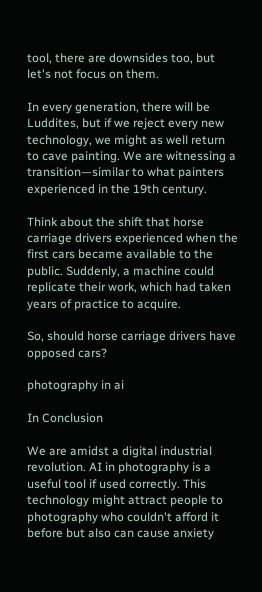tool, there are downsides too, but let's not focus on them.

In every generation, there will be Luddites, but if we reject every new technology, we might as well return to cave painting. We are witnessing a transition—similar to what painters experienced in the 19th century.

Think about the shift that horse carriage drivers experienced when the first cars became available to the public. Suddenly, a machine could replicate their work, which had taken years of practice to acquire.

So, should horse carriage drivers have opposed cars?

photography in ai

In Conclusion

We are amidst a digital industrial revolution. AI in photography is a useful tool if used correctly. This technology might attract people to photography who couldn't afford it before but also can cause anxiety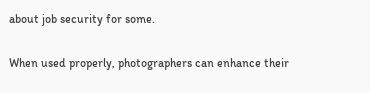about job security for some.

When used properly, photographers can enhance their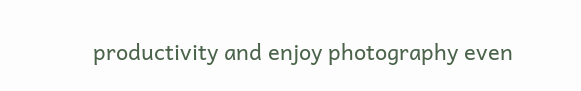productivity and enjoy photography even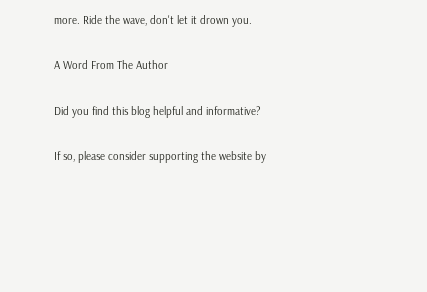more. Ride the wave, don't let it drown you.

A Word From The Author

Did you find this blog helpful and informative?

If so, please consider supporting the website by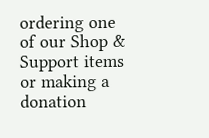ordering one of our Shop & Support items or making a donation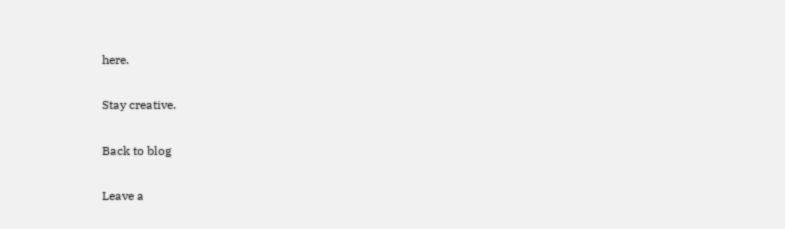here.

Stay creative.

Back to blog

Leave a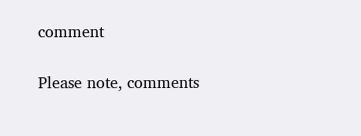comment

Please note, comments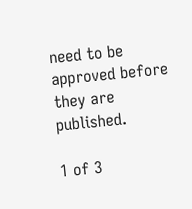need to be approved before they are published.

1 of 3